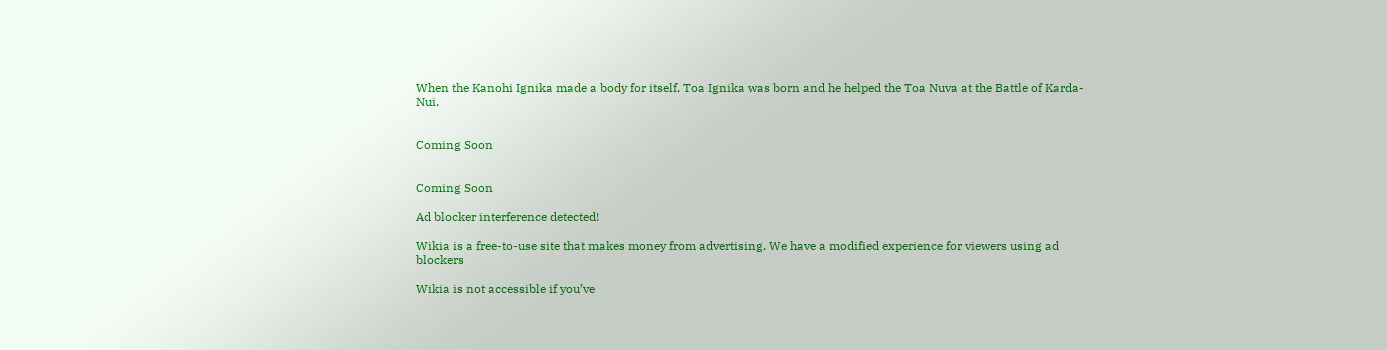When the Kanohi Ignika made a body for itself, Toa Ignika was born and he helped the Toa Nuva at the Battle of Karda-Nui.


Coming Soon


Coming Soon

Ad blocker interference detected!

Wikia is a free-to-use site that makes money from advertising. We have a modified experience for viewers using ad blockers

Wikia is not accessible if you’ve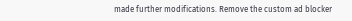made further modifications. Remove the custom ad blocker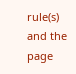rule(s) and the page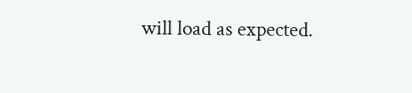will load as expected.